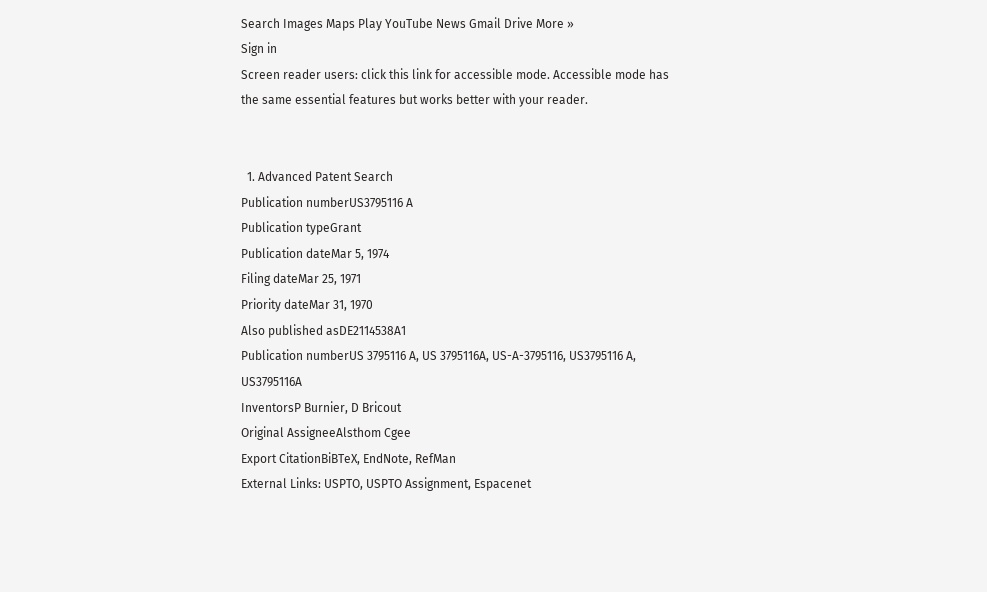Search Images Maps Play YouTube News Gmail Drive More »
Sign in
Screen reader users: click this link for accessible mode. Accessible mode has the same essential features but works better with your reader.


  1. Advanced Patent Search
Publication numberUS3795116 A
Publication typeGrant
Publication dateMar 5, 1974
Filing dateMar 25, 1971
Priority dateMar 31, 1970
Also published asDE2114538A1
Publication numberUS 3795116 A, US 3795116A, US-A-3795116, US3795116 A, US3795116A
InventorsP Burnier, D Bricout
Original AssigneeAlsthom Cgee
Export CitationBiBTeX, EndNote, RefMan
External Links: USPTO, USPTO Assignment, Espacenet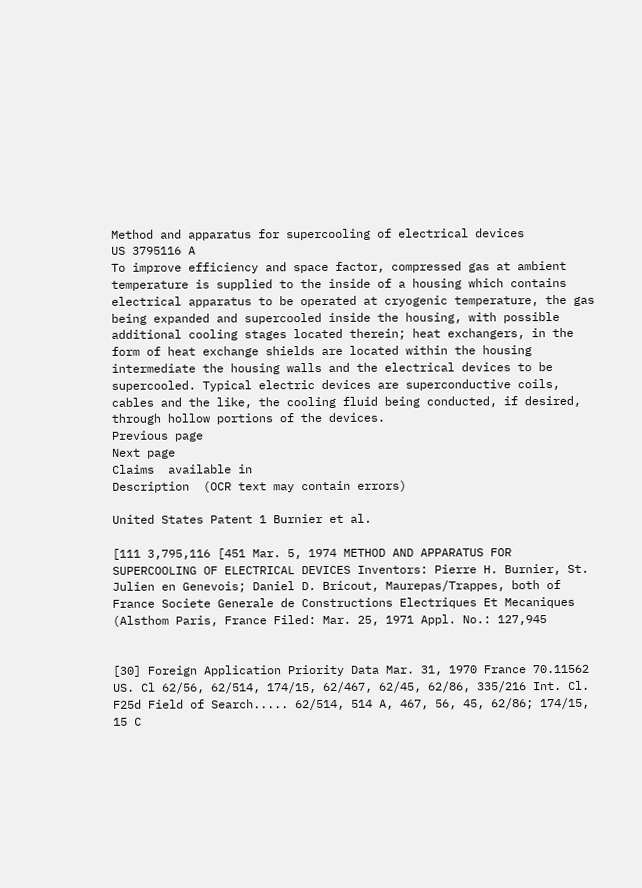Method and apparatus for supercooling of electrical devices
US 3795116 A
To improve efficiency and space factor, compressed gas at ambient temperature is supplied to the inside of a housing which contains electrical apparatus to be operated at cryogenic temperature, the gas being expanded and supercooled inside the housing, with possible additional cooling stages located therein; heat exchangers, in the form of heat exchange shields are located within the housing intermediate the housing walls and the electrical devices to be supercooled. Typical electric devices are superconductive coils, cables and the like, the cooling fluid being conducted, if desired, through hollow portions of the devices.
Previous page
Next page
Claims  available in
Description  (OCR text may contain errors)

United States Patent 1 Burnier et al.

[111 3,795,116 [451 Mar. 5, 1974 METHOD AND APPARATUS FOR SUPERCOOLING OF ELECTRICAL DEVICES Inventors: Pierre H. Burnier, St. Julien en Genevois; Daniel D. Bricout, Maurepas/Trappes, both of France Societe Generale de Constructions Electriques Et Mecaniques (Alsthom Paris, France Filed: Mar. 25, 1971 Appl. No.: 127,945


[30] Foreign Application Priority Data Mar. 31, 1970 France 70.11562 US. Cl 62/56, 62/514, 174/15, 62/467, 62/45, 62/86, 335/216 Int. Cl. F25d Field of Search..... 62/514, 514 A, 467, 56, 45, 62/86; 174/15, 15 C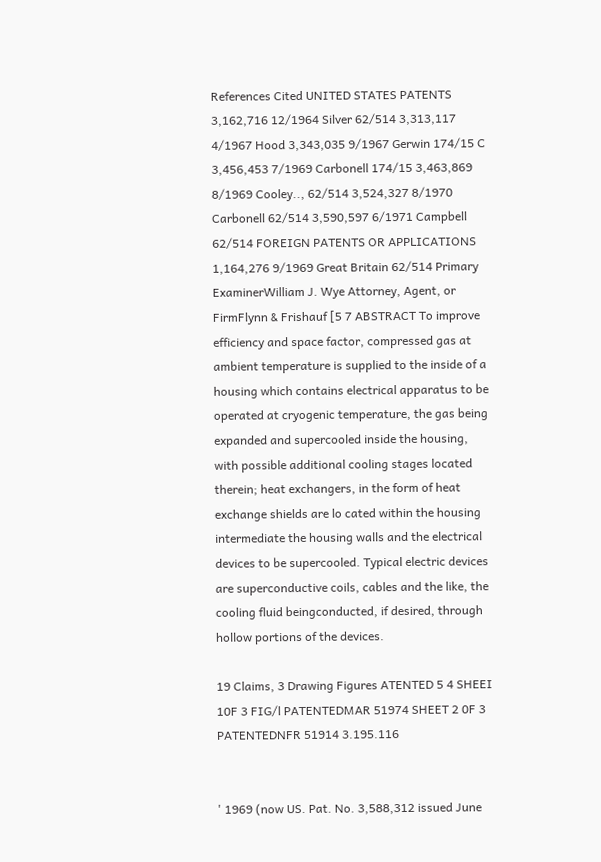References Cited UNITED STATES PATENTS 3,162,716 12/1964 Silver 62/514 3,313,117 4/1967 Hood 3,343,035 9/1967 Gerwin 174/15 C 3,456,453 7/1969 Carbonell 174/15 3,463,869 8/1969 Cooley.., 62/514 3,524,327 8/1970 Carbonell 62/514 3,590,597 6/1971 Campbell 62/514 FOREIGN PATENTS OR APPLICATIONS 1,164,276 9/1969 Great Britain 62/514 Primary ExaminerWilliam J. Wye Attorney, Agent, or FirmFlynn & Frishauf [5 7 ABSTRACT To improve efficiency and space factor, compressed gas at ambient temperature is supplied to the inside of a housing which contains electrical apparatus to be operated at cryogenic temperature, the gas being expanded and supercooled inside the housing, with possible additional cooling stages located therein; heat exchangers, in the form of heat exchange shields are lo cated within the housing intermediate the housing walls and the electrical devices to be supercooled. Typical electric devices are superconductive coils, cables and the like, the cooling fluid beingconducted, if desired, through hollow portions of the devices.

19 Claims, 3 Drawing Figures ATENTED 5 4 SHEEI 10F 3 FIG/l PATENTEDMAR 51974 SHEET 2 0F 3 PATENTEDNFR 51914 3.195.116


' 1969 (now US. Pat. No. 3,588,312 issued June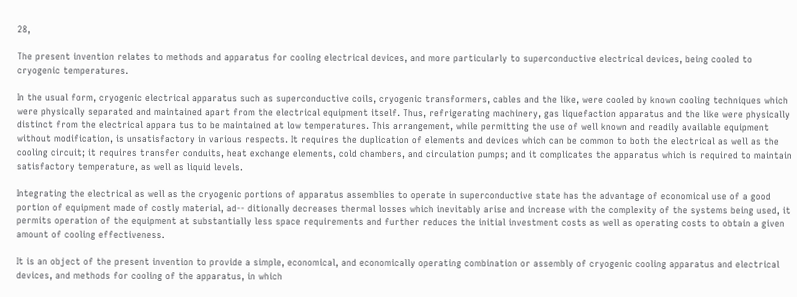28,

The present invention relates to methods and apparatus for cooling electrical devices, and more particularly to superconductive electrical devices, being cooled to cryogenic temperatures.

In the usual form, cryogenic electrical apparatus such as superconductive coils, cryogenic transformers, cables and the like, were cooled by known cooling techniques which were physically separated and maintained apart from the electrical equipment itself. Thus, refrigerating machinery, gas liquefaction apparatus and the like were physically distinct from the electrical appara tus to be maintained at low temperatures. This arrangement, while permitting the use of well known and readily available equipment without modification, is unsatisfactory in various respects. It requires the duplication of elements and devices which can be common to both the electrical as well as the cooling circuit; it requires transfer conduits, heat exchange elements, cold chambers, and circulation pumps; and it complicates the apparatus which is required to maintain satisfactory temperature, as well as liquid levels.

Integrating the electrical as well as the cryogenic portions of apparatus assemblies to operate in superconductive state has the advantage of economical use of a good portion of equipment made of costly material, ad-- ditionally decreases thermal losses which inevitably arise and increase with the complexity of the systems being used, it permits operation of the equipment at substantially less space requirements and further reduces the initial investment costs as well as operating costs to obtain a given amount of cooling effectiveness.

It is an object of the present invention to provide a simple, economical, and economically operating combination or assembly of cryogenic cooling apparatus and electrical devices, and methods for cooling of the apparatus, in which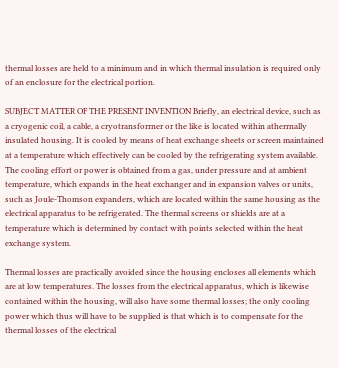thermal losses are held to a minimum and in which thermal insulation is required only of an enclosure for the electrical portion.

SUBJECT MATTER OF THE PRESENT INVENTION Briefly, an electrical device, such as a cryogenic coil, a cable, a cryotransforrner or the like is located within atherrnally insulated housing. It is cooled by means of heat exchange sheets or screen maintained at a temperature which effectively can be cooled by the refrigerating system available. The cooling effort or power is obtained from a gas, under pressure and at ambient temperature, which expands in the heat exchanger and in expansion valves or units, such as Joule-Thomson expanders, which are located within the same housing as the electrical apparatus to be refrigerated. The thermal screens or shields are at a temperature which is determined by contact with points selected within the heat exchange system.

Thermal losses are practically avoided since the housing encloses all elements which are at low temperatures. The losses from the electrical apparatus, which is likewise contained within the housing, will also have some thermal losses; the only cooling power which thus will have to be supplied is that which is to compensate for the thermal losses of the electrical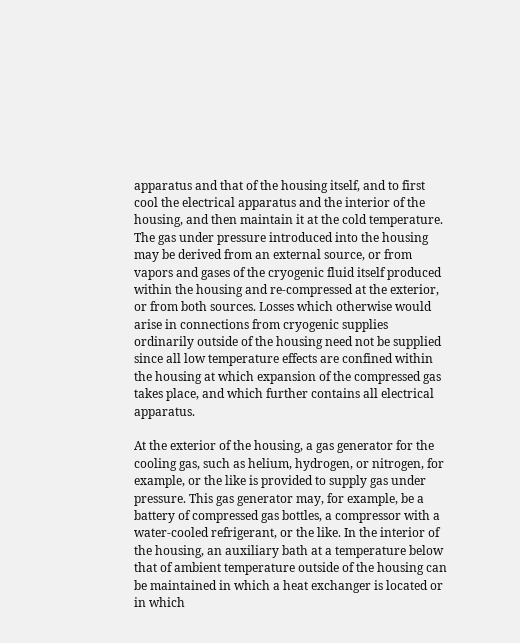apparatus and that of the housing itself, and to first cool the electrical apparatus and the interior of the housing, and then maintain it at the cold temperature. The gas under pressure introduced into the housing may be derived from an external source, or from vapors and gases of the cryogenic fluid itself produced within the housing and re-compressed at the exterior, or from both sources. Losses which otherwise would arise in connections from cryogenic supplies ordinarily outside of the housing need not be supplied since all low temperature effects are confined within the housing at which expansion of the compressed gas takes place, and which further contains all electrical apparatus.

At the exterior of the housing, a gas generator for the cooling gas, such as helium, hydrogen, or nitrogen, for example, or the like is provided to supply gas under pressure. This gas generator may, for example, be a battery of compressed gas bottles, a compressor with a water-cooled refrigerant, or the like. In the interior of the housing, an auxiliary bath at a temperature below that of ambient temperature outside of the housing can be maintained in which a heat exchanger is located or in which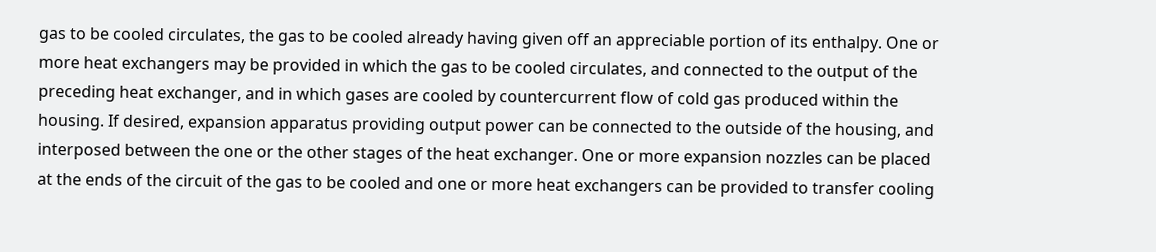gas to be cooled circulates, the gas to be cooled already having given off an appreciable portion of its enthalpy. One or more heat exchangers may be provided in which the gas to be cooled circulates, and connected to the output of the preceding heat exchanger, and in which gases are cooled by countercurrent flow of cold gas produced within the housing. If desired, expansion apparatus providing output power can be connected to the outside of the housing, and interposed between the one or the other stages of the heat exchanger. One or more expansion nozzles can be placed at the ends of the circuit of the gas to be cooled and one or more heat exchangers can be provided to transfer cooling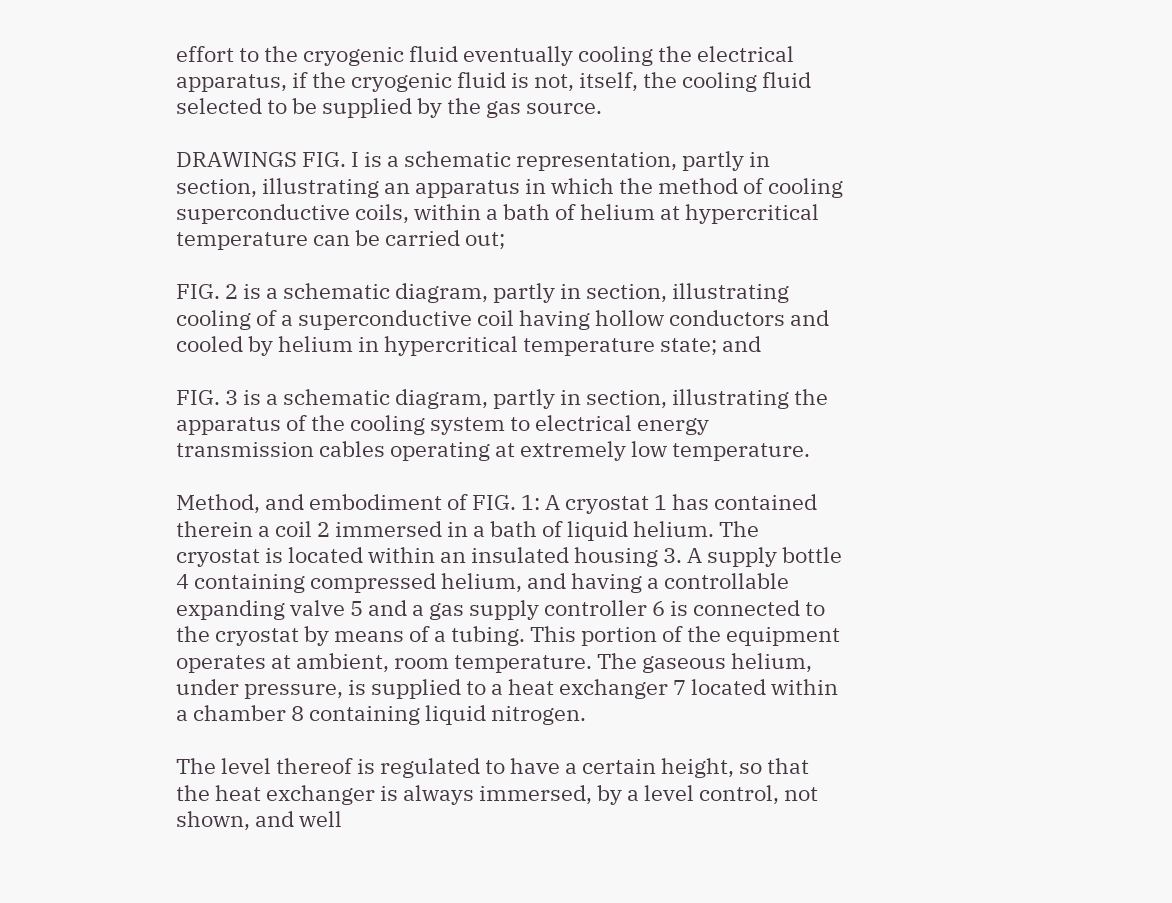effort to the cryogenic fluid eventually cooling the electrical apparatus, if the cryogenic fluid is not, itself, the cooling fluid selected to be supplied by the gas source.

DRAWINGS FIG. I is a schematic representation, partly in section, illustrating an apparatus in which the method of cooling superconductive coils, within a bath of helium at hypercritical temperature can be carried out;

FIG. 2 is a schematic diagram, partly in section, illustrating cooling of a superconductive coil having hollow conductors and cooled by helium in hypercritical temperature state; and

FIG. 3 is a schematic diagram, partly in section, illustrating the apparatus of the cooling system to electrical energy transmission cables operating at extremely low temperature.

Method, and embodiment of FIG. 1: A cryostat 1 has contained therein a coil 2 immersed in a bath of liquid helium. The cryostat is located within an insulated housing 3. A supply bottle 4 containing compressed helium, and having a controllable expanding valve 5 and a gas supply controller 6 is connected to the cryostat by means of a tubing. This portion of the equipment operates at ambient, room temperature. The gaseous helium, under pressure, is supplied to a heat exchanger 7 located within a chamber 8 containing liquid nitrogen.

The level thereof is regulated to have a certain height, so that the heat exchanger is always immersed, by a level control, not shown, and well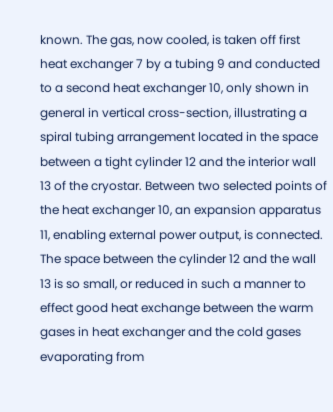known. The gas, now cooled, is taken off first heat exchanger 7 by a tubing 9 and conducted to a second heat exchanger 10, only shown in general in vertical cross-section, illustrating a spiral tubing arrangement located in the space between a tight cylinder 12 and the interior wall 13 of the cryostar. Between two selected points of the heat exchanger 10, an expansion apparatus 11, enabling external power output, is connected. The space between the cylinder 12 and the wall 13 is so small, or reduced in such a manner to effect good heat exchange between the warm gases in heat exchanger and the cold gases evaporating from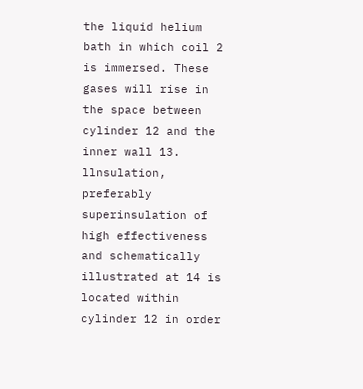the liquid helium bath in which coil 2 is immersed. These gases will rise in the space between cylinder 12 and the inner wall 13. llnsulation, preferably superinsulation of high effectiveness and schematically illustrated at 14 is located within cylinder 12 in order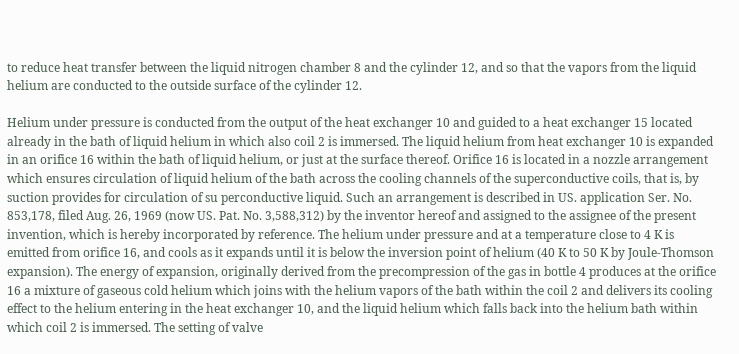to reduce heat transfer between the liquid nitrogen chamber 8 and the cylinder 12, and so that the vapors from the liquid helium are conducted to the outside surface of the cylinder 12.

Helium under pressure is conducted from the output of the heat exchanger 10 and guided to a heat exchanger 15 located already in the bath of liquid helium in which also coil 2 is immersed. The liquid helium from heat exchanger 10 is expanded in an orifice 16 within the bath of liquid helium, or just at the surface thereof. Orifice 16 is located in a nozzle arrangement which ensures circulation of liquid helium of the bath across the cooling channels of the superconductive coils, that is, by suction provides for circulation of su perconductive liquid. Such an arrangement is described in US. application Ser. No. 853,178, filed Aug. 26, 1969 (now US. Pat. No. 3,588,312) by the inventor hereof and assigned to the assignee of the present invention, which is hereby incorporated by reference. The helium under pressure and at a temperature close to 4 K is emitted from orifice 16, and cools as it expands until it is below the inversion point of helium (40 K to 50 K by Joule-Thomson expansion). The energy of expansion, originally derived from the precompression of the gas in bottle 4 produces at the orifice 16 a mixture of gaseous cold helium which joins with the helium vapors of the bath within the coil 2 and delivers its cooling effect to the helium entering in the heat exchanger 10, and the liquid helium which falls back into the helium bath within which coil 2 is immersed. The setting of valve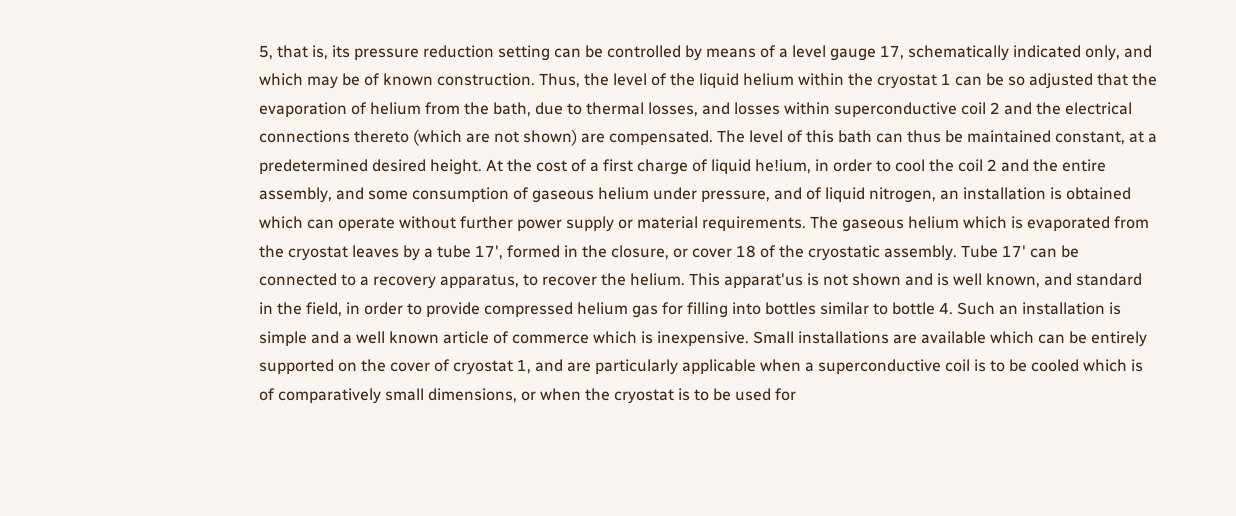5, that is, its pressure reduction setting can be controlled by means of a level gauge 17, schematically indicated only, and which may be of known construction. Thus, the level of the liquid helium within the cryostat 1 can be so adjusted that the evaporation of helium from the bath, due to thermal losses, and losses within superconductive coil 2 and the electrical connections thereto (which are not shown) are compensated. The level of this bath can thus be maintained constant, at a predetermined desired height. At the cost of a first charge of liquid he!ium, in order to cool the coil 2 and the entire assembly, and some consumption of gaseous helium under pressure, and of liquid nitrogen, an installation is obtained which can operate without further power supply or material requirements. The gaseous helium which is evaporated from the cryostat leaves by a tube 17', formed in the closure, or cover 18 of the cryostatic assembly. Tube 17' can be connected to a recovery apparatus, to recover the helium. This apparat'us is not shown and is well known, and standard in the field, in order to provide compressed helium gas for filling into bottles similar to bottle 4. Such an installation is simple and a well known article of commerce which is inexpensive. Small installations are available which can be entirely supported on the cover of cryostat 1, and are particularly applicable when a superconductive coil is to be cooled which is of comparatively small dimensions, or when the cryostat is to be used for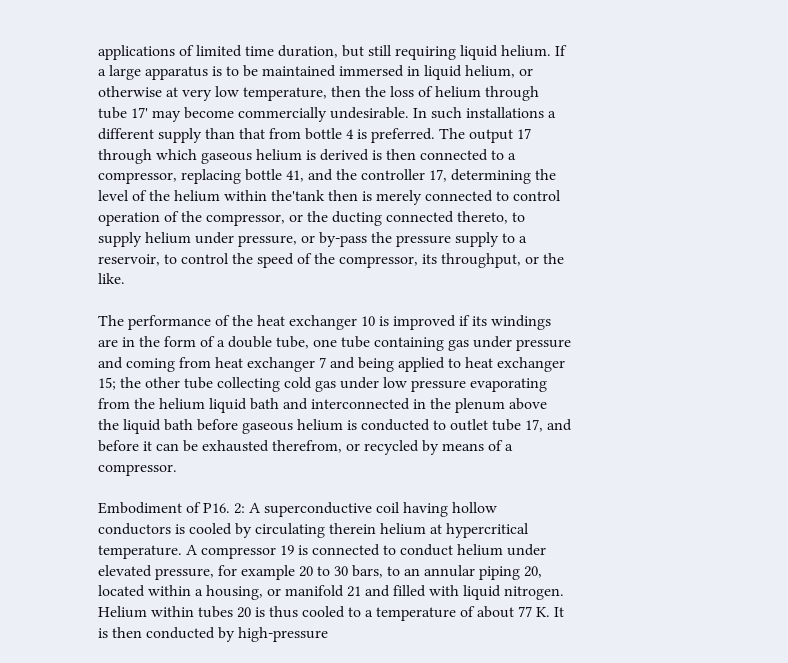applications of limited time duration, but still requiring liquid helium. If a large apparatus is to be maintained immersed in liquid helium, or otherwise at very low temperature, then the loss of helium through tube 17' may become commercially undesirable. In such installations a different supply than that from bottle 4 is preferred. The output 17 through which gaseous helium is derived is then connected to a compressor, replacing bottle 41, and the controller 17, determining the level of the helium within the'tank then is merely connected to control operation of the compressor, or the ducting connected thereto, to supply helium under pressure, or by-pass the pressure supply to a reservoir, to control the speed of the compressor, its throughput, or the like.

The performance of the heat exchanger 10 is improved if its windings are in the form of a double tube, one tube containing gas under pressure and coming from heat exchanger 7 and being applied to heat exchanger 15; the other tube collecting cold gas under low pressure evaporating from the helium liquid bath and interconnected in the plenum above the liquid bath before gaseous helium is conducted to outlet tube 17, and before it can be exhausted therefrom, or recycled by means of a compressor.

Embodiment of P16. 2: A superconductive coil having hollow conductors is cooled by circulating therein helium at hypercritical temperature. A compressor 19 is connected to conduct helium under elevated pressure, for example 20 to 30 bars, to an annular piping 20, located within a housing, or manifold 21 and filled with liquid nitrogen. Helium within tubes 20 is thus cooled to a temperature of about 77 K. It is then conducted by high-pressure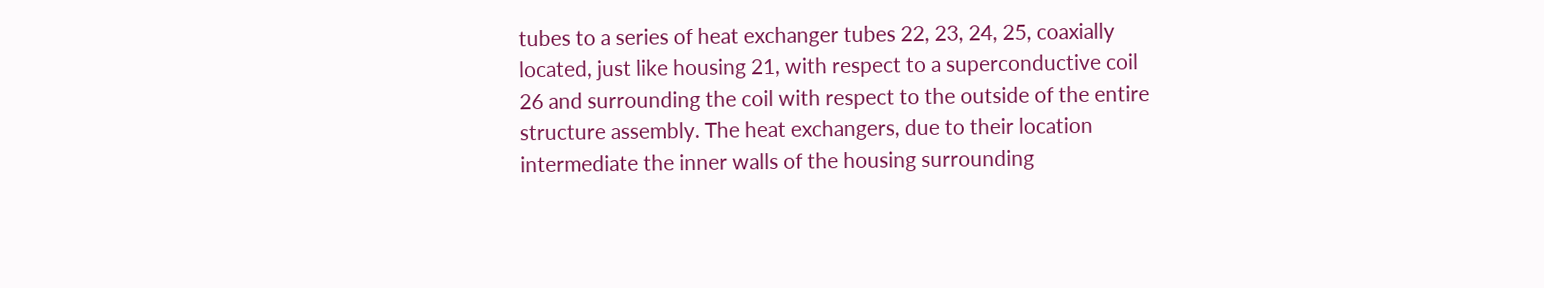tubes to a series of heat exchanger tubes 22, 23, 24, 25, coaxially located, just like housing 21, with respect to a superconductive coil 26 and surrounding the coil with respect to the outside of the entire structure assembly. The heat exchangers, due to their location intermediate the inner walls of the housing surrounding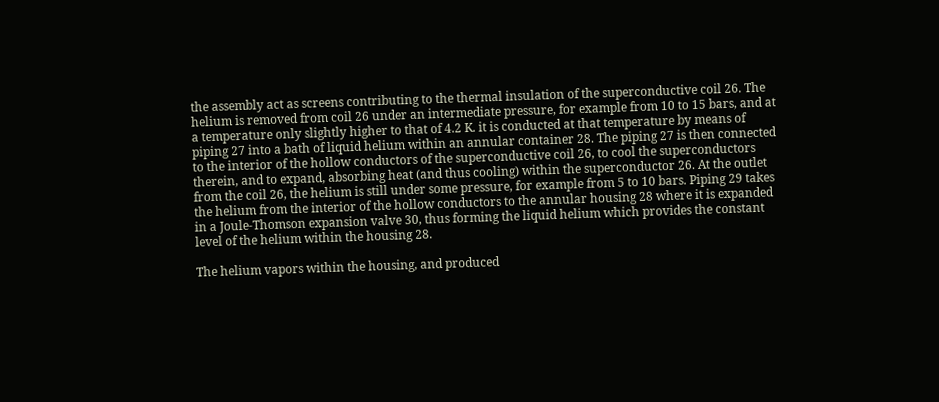the assembly act as screens contributing to the thermal insulation of the superconductive coil 26. The helium is removed from coil 26 under an intermediate pressure, for example from 10 to 15 bars, and at a temperature only slightly higher to that of 4.2 K. it is conducted at that temperature by means of piping 27 into a bath of liquid helium within an annular container 28. The piping 27 is then connected to the interior of the hollow conductors of the superconductive coil 26, to cool the superconductors therein, and to expand, absorbing heat (and thus cooling) within the superconductor 26. At the outlet from the coil 26, the helium is still under some pressure, for example from 5 to 10 bars. Piping 29 takes the helium from the interior of the hollow conductors to the annular housing 28 where it is expanded in a Joule-Thomson expansion valve 30, thus forming the liquid helium which provides the constant level of the helium within the housing 28.

The helium vapors within the housing, and produced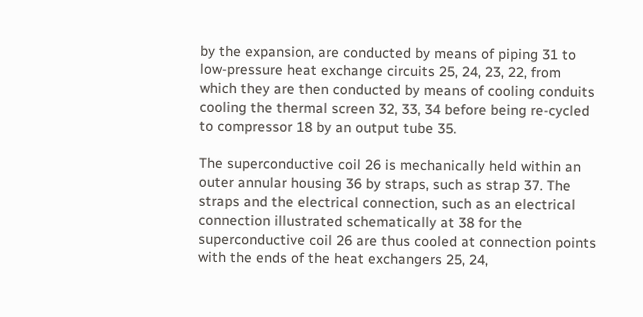by the expansion, are conducted by means of piping 31 to low-pressure heat exchange circuits 25, 24, 23, 22, from which they are then conducted by means of cooling conduits cooling the thermal screen 32, 33, 34 before being re-cycled to compressor 18 by an output tube 35.

The superconductive coil 26 is mechanically held within an outer annular housing 36 by straps, such as strap 37. The straps and the electrical connection, such as an electrical connection illustrated schematically at 38 for the superconductive coil 26 are thus cooled at connection points with the ends of the heat exchangers 25, 24,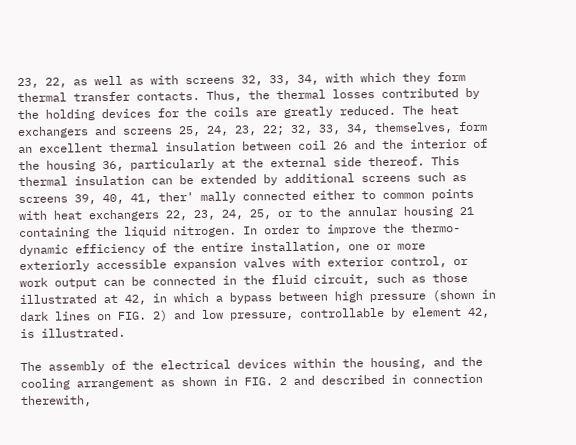23, 22, as well as with screens 32, 33, 34, with which they form thermal transfer contacts. Thus, the thermal losses contributed by the holding devices for the coils are greatly reduced. The heat exchangers and screens 25, 24, 23, 22; 32, 33, 34, themselves, form an excellent thermal insulation between coil 26 and the interior of the housing 36, particularly at the external side thereof. This thermal insulation can be extended by additional screens such as screens 39, 40, 41, ther' mally connected either to common points with heat exchangers 22, 23, 24, 25, or to the annular housing 21 containing the liquid nitrogen. In order to improve the thermo-dynamic efficiency of the entire installation, one or more exteriorly accessible expansion valves with exterior control, or work output can be connected in the fluid circuit, such as those illustrated at 42, in which a bypass between high pressure (shown in dark lines on FIG. 2) and low pressure, controllable by element 42, is illustrated.

The assembly of the electrical devices within the housing, and the cooling arrangement as shown in FIG. 2 and described in connection therewith,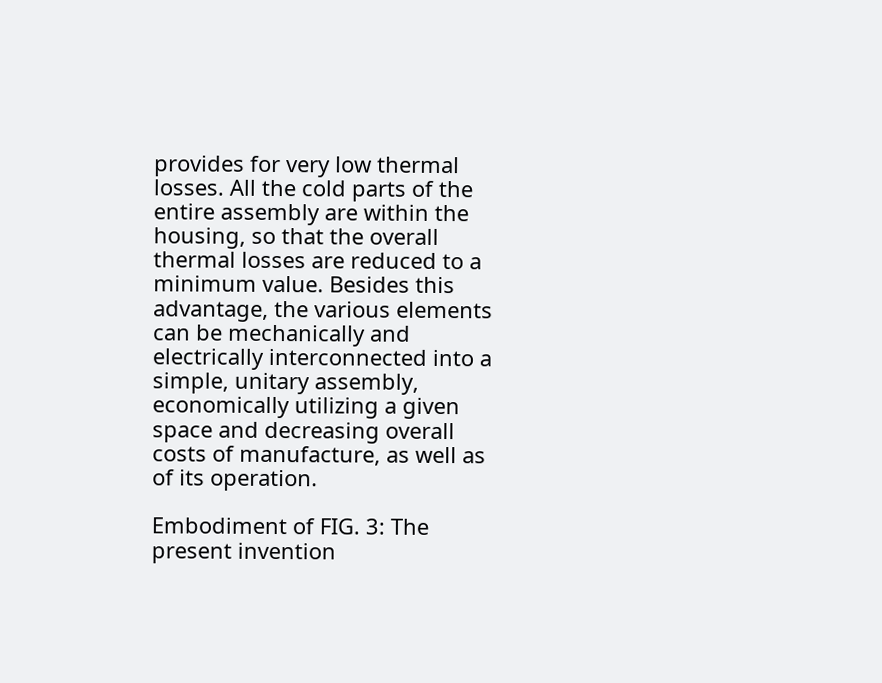provides for very low thermal losses. All the cold parts of the entire assembly are within the housing, so that the overall thermal losses are reduced to a minimum value. Besides this advantage, the various elements can be mechanically and electrically interconnected into a simple, unitary assembly, economically utilizing a given space and decreasing overall costs of manufacture, as well as of its operation.

Embodiment of FIG. 3: The present invention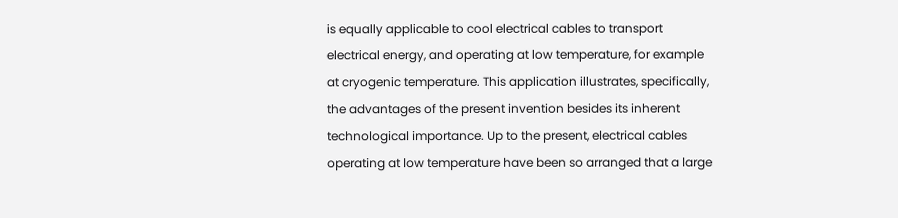is equally applicable to cool electrical cables to transport electrical energy, and operating at low temperature, for example at cryogenic temperature. This application illustrates, specifically, the advantages of the present invention besides its inherent technological importance. Up to the present, electrical cables operating at low temperature have been so arranged that a large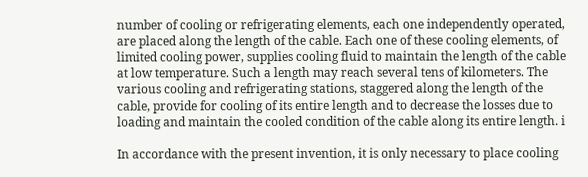number of cooling or refrigerating elements, each one independently operated, are placed along the length of the cable. Each one of these cooling elements, of limited cooling power, supplies cooling fluid to maintain the length of the cable at low temperature. Such a length may reach several tens of kilometers. The various cooling and refrigerating stations, staggered along the length of the cable, provide for cooling of its entire length and to decrease the losses due to loading and maintain the cooled condition of the cable along its entire length. i

In accordance with the present invention, it is only necessary to place cooling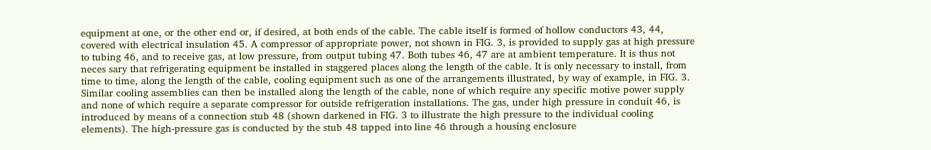equipment at one, or the other end or, if desired, at both ends of the cable. The cable itself is formed of hollow conductors 43, 44, covered with electrical insulation 45. A compressor of appropriate power, not shown in FIG. 3, is provided to supply gas at high pressure to tubing 46, and to receive gas, at low pressure, from output tubing 47. Both tubes 46, 47 are at ambient temperature. It is thus not neces sary that refrigerating equipment be installed in staggered places along the length of the cable. It is only necessary to install, from time to time, along the length of the cable, cooling equipment such as one of the arrangements illustrated, by way of example, in FIG. 3. Similar cooling assemblies can then be installed along the length of the cable, none of which require any specific motive power supply and none of which require a separate compressor for outside refrigeration installations. The gas, under high pressure in conduit 46, is introduced by means of a connection stub 48 (shown darkened in FIG. 3 to illustrate the high pressure to the individual cooling elements). The high-pressure gas is conducted by the stub 48 tapped into line 46 through a housing enclosure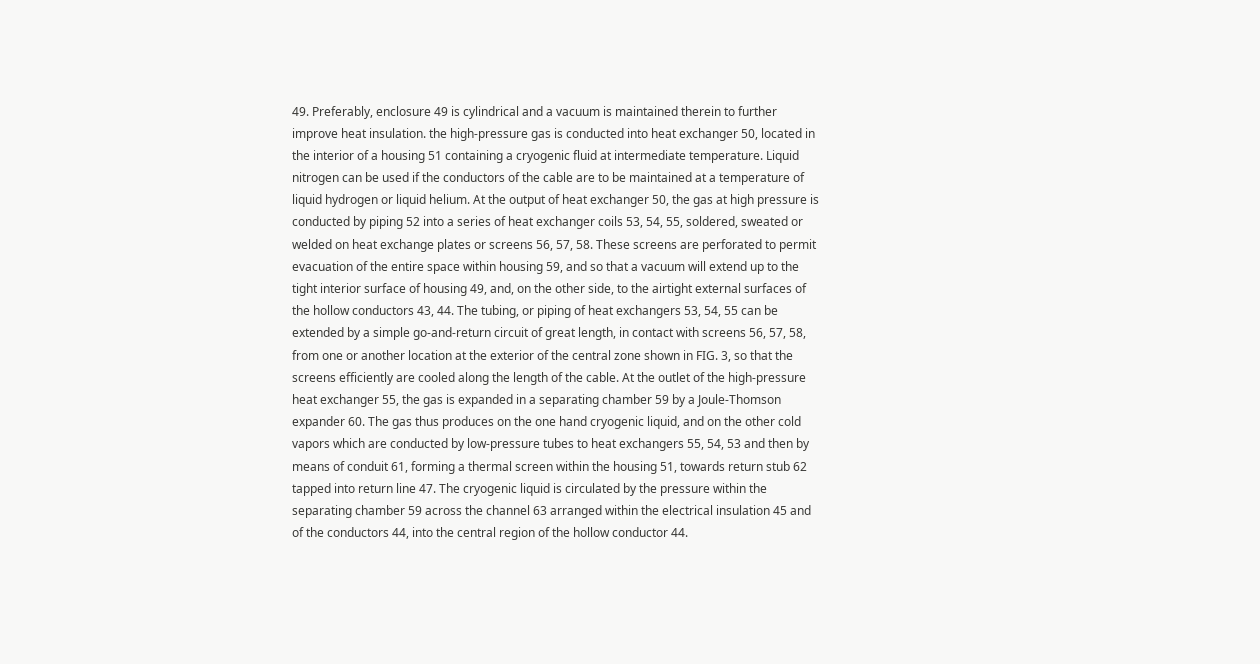49. Preferably, enclosure 49 is cylindrical and a vacuum is maintained therein to further improve heat insulation. the high-pressure gas is conducted into heat exchanger 50, located in the interior of a housing 51 containing a cryogenic fluid at intermediate temperature. Liquid nitrogen can be used if the conductors of the cable are to be maintained at a temperature of liquid hydrogen or liquid helium. At the output of heat exchanger 50, the gas at high pressure is conducted by piping 52 into a series of heat exchanger coils 53, 54, 55, soldered, sweated or welded on heat exchange plates or screens 56, 57, 58. These screens are perforated to permit evacuation of the entire space within housing 59, and so that a vacuum will extend up to the tight interior surface of housing 49, and, on the other side, to the airtight external surfaces of the hollow conductors 43, 44. The tubing, or piping of heat exchangers 53, 54, 55 can be extended by a simple go-and-return circuit of great length, in contact with screens 56, 57, 58, from one or another location at the exterior of the central zone shown in FIG. 3, so that the screens efficiently are cooled along the length of the cable. At the outlet of the high-pressure heat exchanger 55, the gas is expanded in a separating chamber 59 by a Joule-Thomson expander 60. The gas thus produces on the one hand cryogenic liquid, and on the other cold vapors which are conducted by low-pressure tubes to heat exchangers 55, 54, 53 and then by means of conduit 61, forming a thermal screen within the housing 51, towards return stub 62 tapped into return line 47. The cryogenic liquid is circulated by the pressure within the separating chamber 59 across the channel 63 arranged within the electrical insulation 45 and of the conductors 44, into the central region of the hollow conductor 44.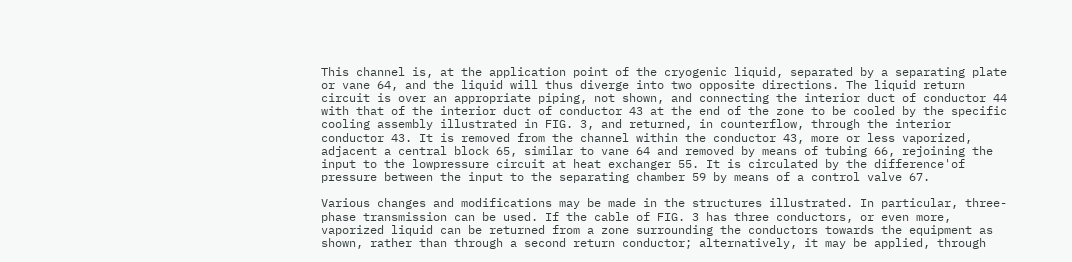This channel is, at the application point of the cryogenic liquid, separated by a separating plate or vane 64, and the liquid will thus diverge into two opposite directions. The liquid return circuit is over an appropriate piping, not shown, and connecting the interior duct of conductor 44 with that of the interior duct of conductor 43 at the end of the zone to be cooled by the specific cooling assembly illustrated in FIG. 3, and returned, in counterflow, through the interior conductor 43. It is removed from the channel within the conductor 43, more or less vaporized, adjacent a central block 65, similar to vane 64 and removed by means of tubing 66, rejoining the input to the lowpressure circuit at heat exchanger 55. It is circulated by the difference'of pressure between the input to the separating chamber 59 by means of a control valve 67.

Various changes and modifications may be made in the structures illustrated. In particular, three-phase transmission can be used. If the cable of FIG. 3 has three conductors, or even more, vaporized liquid can be returned from a zone surrounding the conductors towards the equipment as shown, rather than through a second return conductor; alternatively, it may be applied, through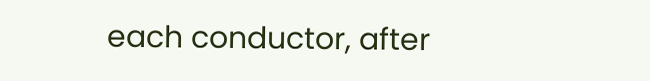each conductor, after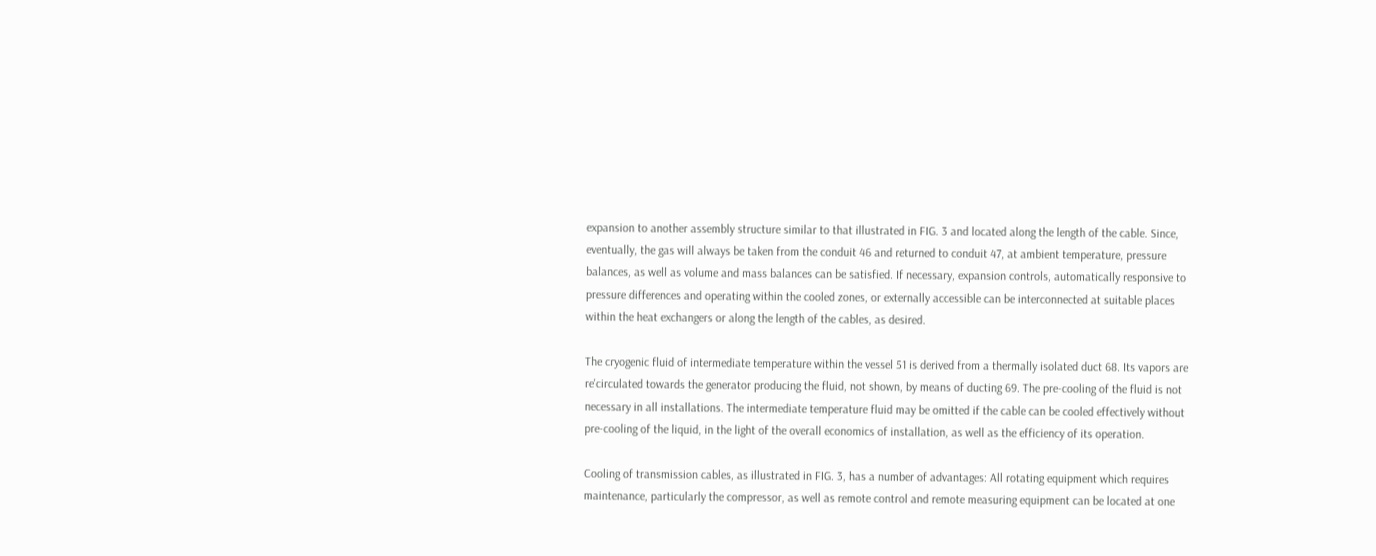expansion to another assembly structure similar to that illustrated in FIG. 3 and located along the length of the cable. Since, eventually, the gas will always be taken from the conduit 46 and returned to conduit 47, at ambient temperature, pressure balances, as well as volume and mass balances can be satisfied. If necessary, expansion controls, automatically responsive to pressure differences and operating within the cooled zones, or externally accessible can be interconnected at suitable places within the heat exchangers or along the length of the cables, as desired.

The cryogenic fluid of intermediate temperature within the vessel 51 is derived from a thermally isolated duct 68. Its vapors are re'circulated towards the generator producing the fluid, not shown, by means of ducting 69. The pre-cooling of the fluid is not necessary in all installations. The intermediate temperature fluid may be omitted if the cable can be cooled effectively without pre-cooling of the liquid, in the light of the overall economics of installation, as well as the efficiency of its operation.

Cooling of transmission cables, as illustrated in FIG. 3, has a number of advantages: All rotating equipment which requires maintenance, particularly the compressor, as well as remote control and remote measuring equipment can be located at one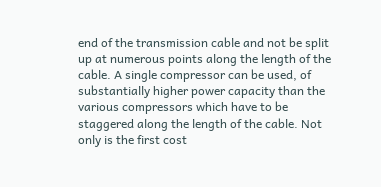end of the transmission cable and not be split up at numerous points along the length of the cable. A single compressor can be used, of substantially higher power capacity than the various compressors which have to be staggered along the length of the cable. Not only is the first cost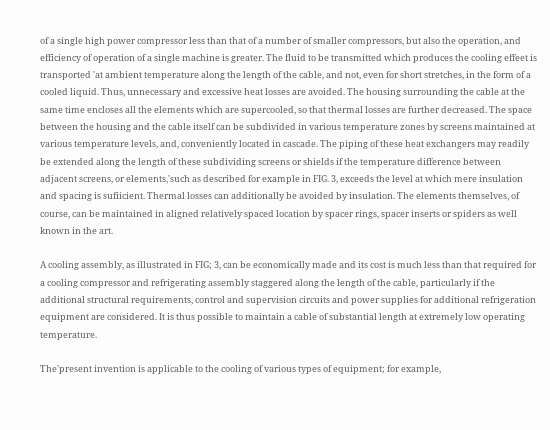of a single high power compressor less than that of a number of smaller compressors, but also the operation, and efficiency of operation of a single machine is greater. The fluid to be transmitted which produces the cooling effeet is transported 'at ambient temperature along the length of the cable, and not, even for short stretches, in the form of a cooled liquid. Thus, unnecessary and excessive heat losses are avoided. The housing surrounding the cable at the same time encloses all the elements which are supercooled, so that thermal losses are further decreased. The space between the housing and the cable itself can be subdivided in various temperature zones by screens maintained at various temperature levels, and, conveniently located in cascade. The piping of these heat exchangers may readily be extended along the length of these subdividing screens or shields if the temperature difference between adjacent screens, or elements,'such as described for example in FIG. 3, exceeds the level at which mere insulation and spacing is sufiicient. Thermal losses can additionally be avoided by insulation. The elements themselves, of course, can be maintained in aligned relatively spaced location by spacer rings, spacer inserts or spiders as well known in the art.

A cooling assembly, as illustrated in FIG; 3, can be economically made and its cost is much less than that required for a cooling compressor and refrigerating assembly staggered along the length of the cable, particularly if the additional structural requirements, control and supervision circuits and power supplies for additional refrigeration equipment are considered. It is thus possible to maintain a cable of substantial length at extremely low operating temperature.

The'present invention is applicable to the cooling of various types of equipment; for example,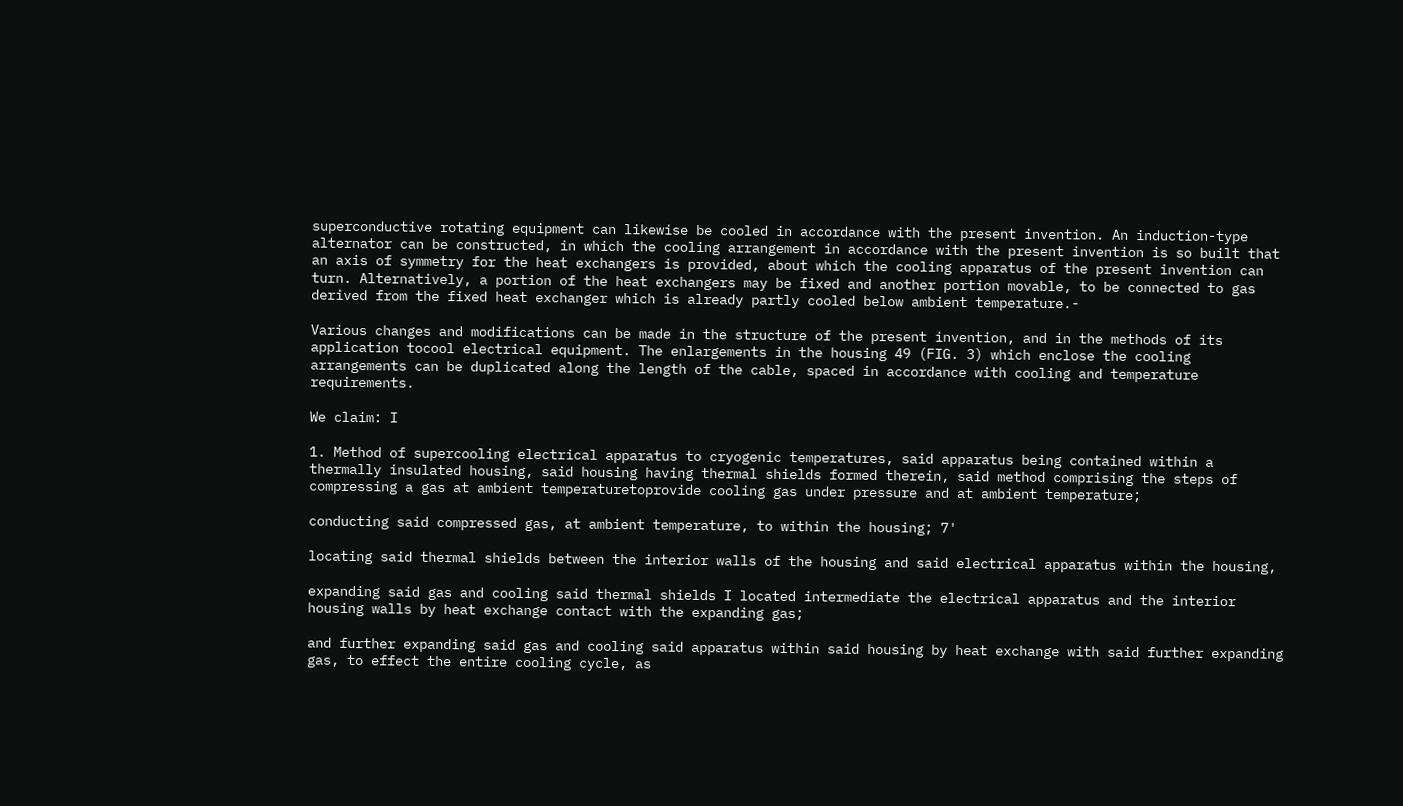superconductive rotating equipment can likewise be cooled in accordance with the present invention. An induction-type alternator can be constructed, in which the cooling arrangement in accordance with the present invention is so built that an axis of symmetry for the heat exchangers is provided, about which the cooling apparatus of the present invention can turn. Alternatively, a portion of the heat exchangers may be fixed and another portion movable, to be connected to gas derived from the fixed heat exchanger which is already partly cooled below ambient temperature.-

Various changes and modifications can be made in the structure of the present invention, and in the methods of its application tocool electrical equipment. The enlargements in the housing 49 (FIG. 3) which enclose the cooling arrangements can be duplicated along the length of the cable, spaced in accordance with cooling and temperature requirements.

We claim: I

1. Method of supercooling electrical apparatus to cryogenic temperatures, said apparatus being contained within a thermally insulated housing, said housing having thermal shields formed therein, said method comprising the steps of compressing a gas at ambient temperaturetoprovide cooling gas under pressure and at ambient temperature;

conducting said compressed gas, at ambient temperature, to within the housing; 7'

locating said thermal shields between the interior walls of the housing and said electrical apparatus within the housing,

expanding said gas and cooling said thermal shields I located intermediate the electrical apparatus and the interior housing walls by heat exchange contact with the expanding gas;

and further expanding said gas and cooling said apparatus within said housing by heat exchange with said further expanding gas, to effect the entire cooling cycle, as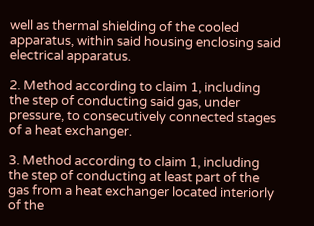well as thermal shielding of the cooled apparatus, within said housing enclosing said electrical apparatus.

2. Method according to claim 1, including the step of conducting said gas, under pressure, to consecutively connected stages of a heat exchanger.

3. Method according to claim 1, including the step of conducting at least part of the gas from a heat exchanger located interiorly of the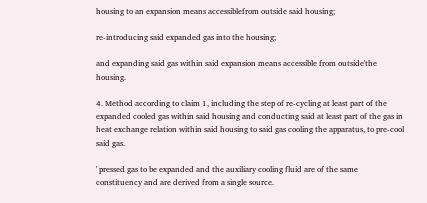housing to an expansion means accessiblefrom outside said housing;

re-introducing said expanded gas into the housing;

and expanding said gas within said expansion means accessible from outside'the housing.

4. Method according to claim 1, including the step of re-cycling at least part of the expanded cooled gas within said housing and conducting said at least part of the gas in heat exchange relation within said housing to said gas cooling the apparatus, to pre-cool said gas.

' pressed gas to be expanded and the auxiliary cooling fluid are of the same constituency and are derived from a single source.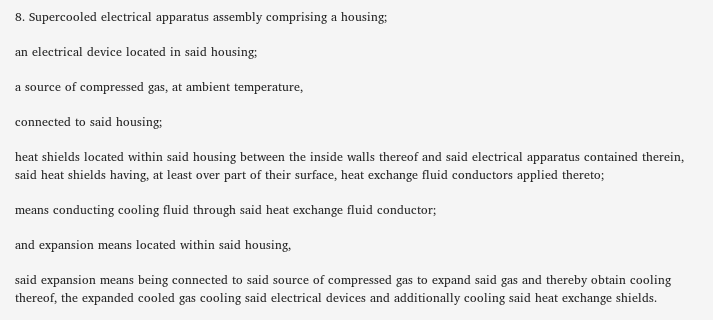8. Supercooled electrical apparatus assembly comprising a housing;

an electrical device located in said housing;

a source of compressed gas, at ambient temperature,

connected to said housing;

heat shields located within said housing between the inside walls thereof and said electrical apparatus contained therein, said heat shields having, at least over part of their surface, heat exchange fluid conductors applied thereto;

means conducting cooling fluid through said heat exchange fluid conductor;

and expansion means located within said housing,

said expansion means being connected to said source of compressed gas to expand said gas and thereby obtain cooling thereof, the expanded cooled gas cooling said electrical devices and additionally cooling said heat exchange shields.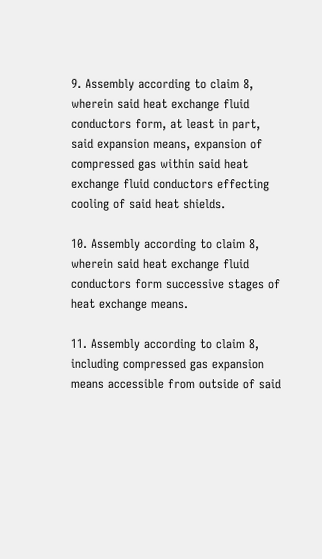9. Assembly according to claim 8, wherein said heat exchange fluid conductors form, at least in part, said expansion means, expansion of compressed gas within said heat exchange fluid conductors effecting cooling of said heat shields.

10. Assembly according to claim 8, wherein said heat exchange fluid conductors form successive stages of heat exchange means.

11. Assembly according to claim 8, including compressed gas expansion means accessible from outside of said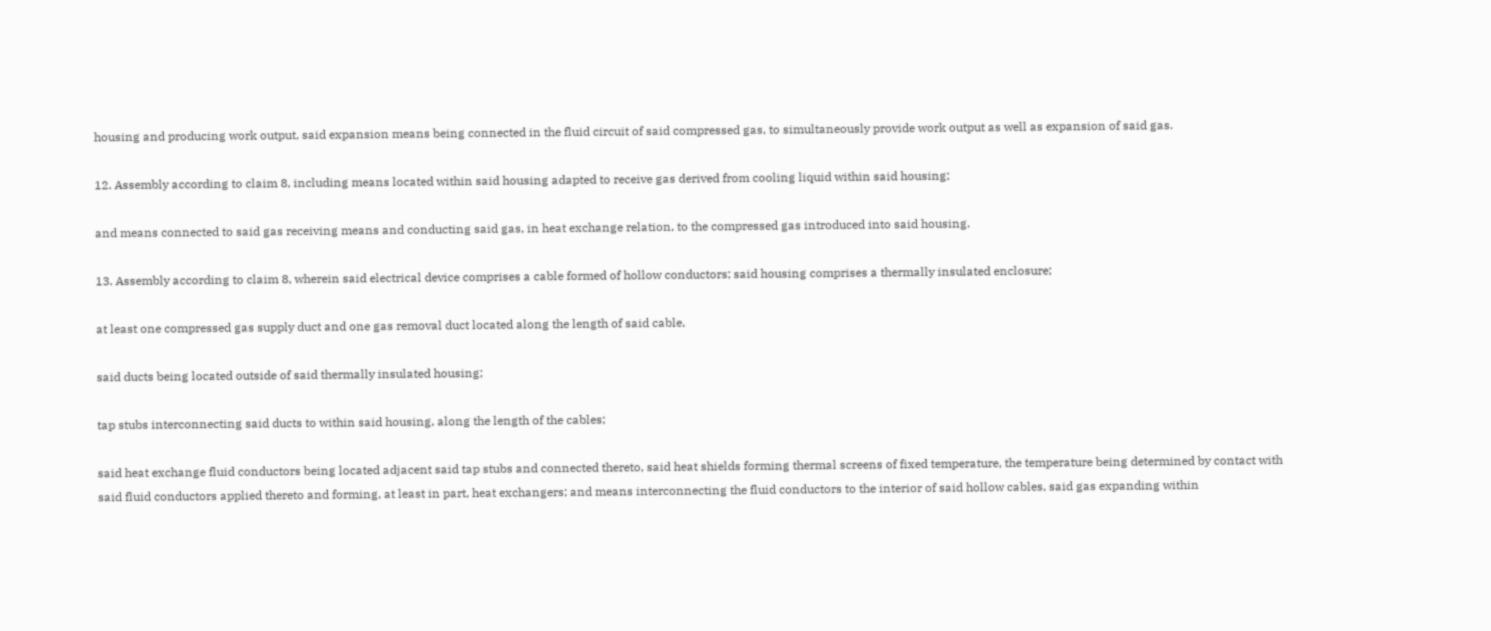housing and producing work output, said expansion means being connected in the fluid circuit of said compressed gas, to simultaneously provide work output as well as expansion of said gas.

12. Assembly according to claim 8, including means located within said housing adapted to receive gas derived from cooling liquid within said housing;

and means connected to said gas receiving means and conducting said gas, in heat exchange relation, to the compressed gas introduced into said housing.

13. Assembly according to claim 8, wherein said electrical device comprises a cable formed of hollow conductors; said housing comprises a thermally insulated enclosure;

at least one compressed gas supply duct and one gas removal duct located along the length of said cable,

said ducts being located outside of said thermally insulated housing;

tap stubs interconnecting said ducts to within said housing, along the length of the cables;

said heat exchange fluid conductors being located adjacent said tap stubs and connected thereto, said heat shields forming thermal screens of fixed temperature, the temperature being determined by contact with said fluid conductors applied thereto and forming, at least in part, heat exchangers; and means interconnecting the fluid conductors to the interior of said hollow cables, said gas expanding within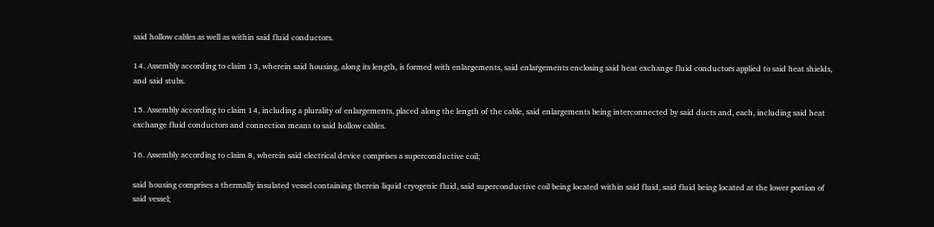said hollow cables as well as within said fluid conductors.

14. Assembly according to claim 13, wherein said housing, along its length, is formed with enlargements, said enlargements enclosing said heat exchange fluid conductors applied to said heat shields, and said stubs.

15. Assembly according to claim 14, including a plurality of enlargements, placed along the length of the cable, said enlargements being interconnected by said ducts and, each, including said heat exchange fluid conductors and connection means to said hollow cables.

16. Assembly according to claim 8, wherein said electrical device comprises a superconductive coil;

said housing comprises a thermally insulated vessel containing therein liquid cryogenic fluid, said superconductive coil being located within said fluid, said fluid being located at the lower portion of said vessel;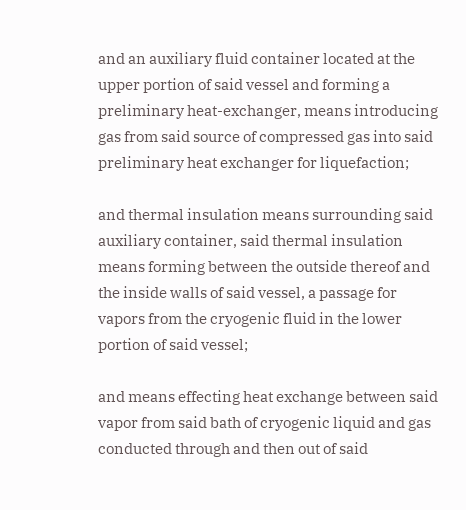and an auxiliary fluid container located at the upper portion of said vessel and forming a preliminary heat-exchanger, means introducing gas from said source of compressed gas into said preliminary heat exchanger for liquefaction;

and thermal insulation means surrounding said auxiliary container, said thermal insulation means forming between the outside thereof and the inside walls of said vessel, a passage for vapors from the cryogenic fluid in the lower portion of said vessel;

and means effecting heat exchange between said vapor from said bath of cryogenic liquid and gas conducted through and then out of said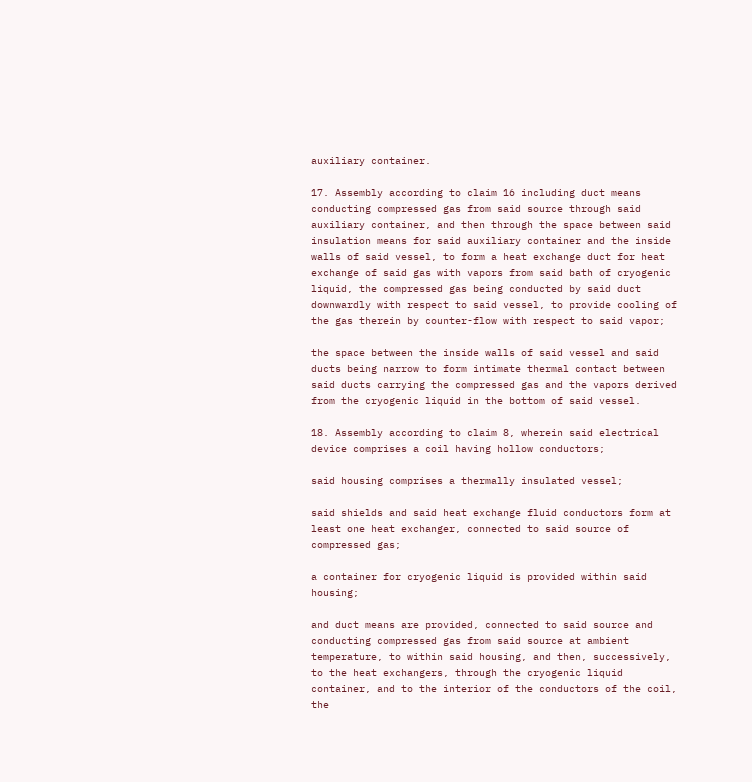auxiliary container.

17. Assembly according to claim 16 including duct means conducting compressed gas from said source through said auxiliary container, and then through the space between said insulation means for said auxiliary container and the inside walls of said vessel, to form a heat exchange duct for heat exchange of said gas with vapors from said bath of cryogenic liquid, the compressed gas being conducted by said duct downwardly with respect to said vessel, to provide cooling of the gas therein by counter-flow with respect to said vapor;

the space between the inside walls of said vessel and said ducts being narrow to form intimate thermal contact between said ducts carrying the compressed gas and the vapors derived from the cryogenic liquid in the bottom of said vessel.

18. Assembly according to claim 8, wherein said electrical device comprises a coil having hollow conductors;

said housing comprises a thermally insulated vessel;

said shields and said heat exchange fluid conductors form at least one heat exchanger, connected to said source of compressed gas;

a container for cryogenic liquid is provided within said housing;

and duct means are provided, connected to said source and conducting compressed gas from said source at ambient temperature, to within said housing, and then, successively, to the heat exchangers, through the cryogenic liquid container, and to the interior of the conductors of the coil, the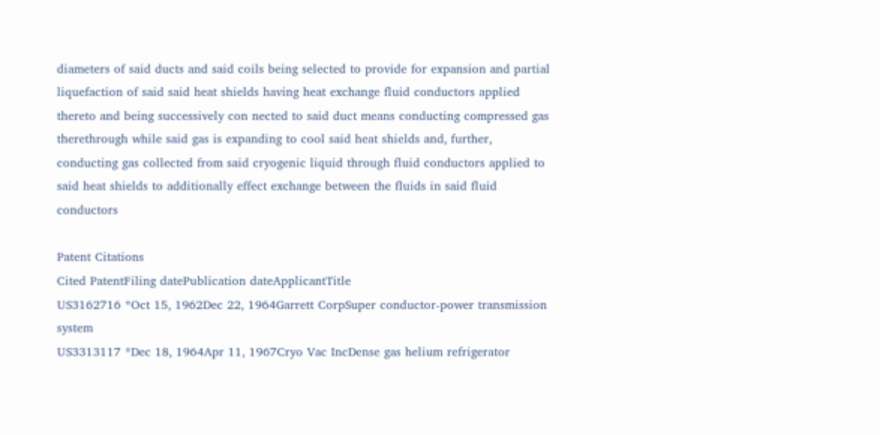diameters of said ducts and said coils being selected to provide for expansion and partial liquefaction of said said heat shields having heat exchange fluid conductors applied thereto and being successively con nected to said duct means conducting compressed gas therethrough while said gas is expanding to cool said heat shields and, further, conducting gas collected from said cryogenic liquid through fluid conductors applied to said heat shields to additionally effect exchange between the fluids in said fluid conductors

Patent Citations
Cited PatentFiling datePublication dateApplicantTitle
US3162716 *Oct 15, 1962Dec 22, 1964Garrett CorpSuper conductor-power transmission system
US3313117 *Dec 18, 1964Apr 11, 1967Cryo Vac IncDense gas helium refrigerator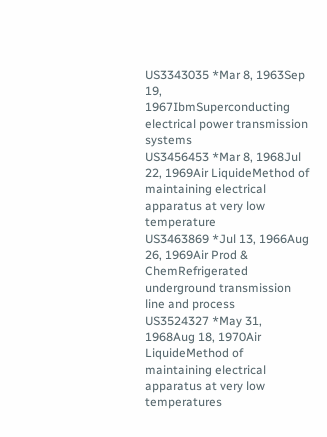US3343035 *Mar 8, 1963Sep 19, 1967IbmSuperconducting electrical power transmission systems
US3456453 *Mar 8, 1968Jul 22, 1969Air LiquideMethod of maintaining electrical apparatus at very low temperature
US3463869 *Jul 13, 1966Aug 26, 1969Air Prod & ChemRefrigerated underground transmission line and process
US3524327 *May 31, 1968Aug 18, 1970Air LiquideMethod of maintaining electrical apparatus at very low temperatures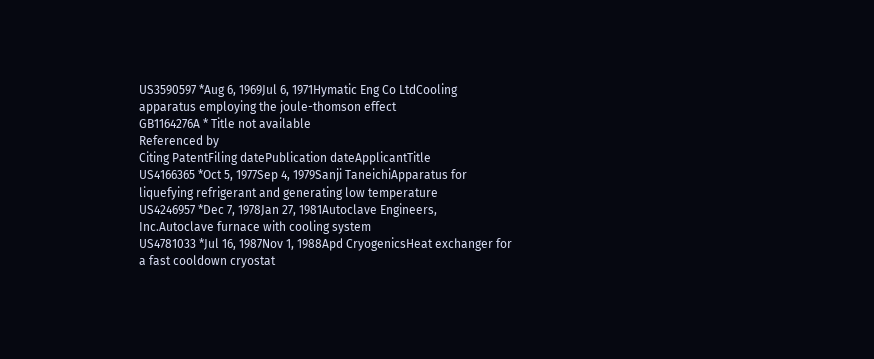US3590597 *Aug 6, 1969Jul 6, 1971Hymatic Eng Co LtdCooling apparatus employing the joule-thomson effect
GB1164276A * Title not available
Referenced by
Citing PatentFiling datePublication dateApplicantTitle
US4166365 *Oct 5, 1977Sep 4, 1979Sanji TaneichiApparatus for liquefying refrigerant and generating low temperature
US4246957 *Dec 7, 1978Jan 27, 1981Autoclave Engineers, Inc.Autoclave furnace with cooling system
US4781033 *Jul 16, 1987Nov 1, 1988Apd CryogenicsHeat exchanger for a fast cooldown cryostat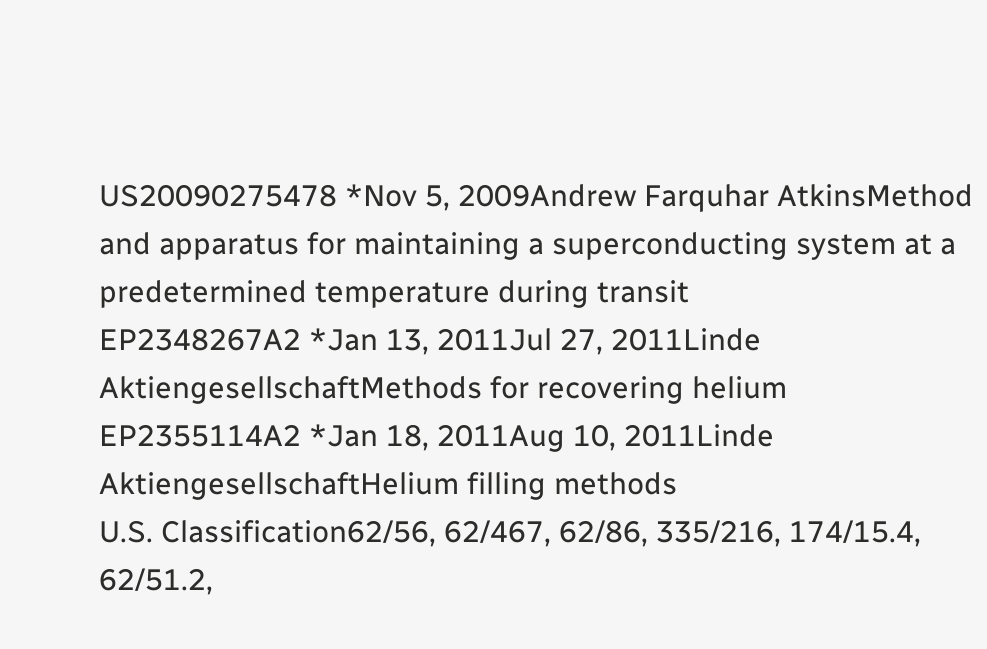US20090275478 *Nov 5, 2009Andrew Farquhar AtkinsMethod and apparatus for maintaining a superconducting system at a predetermined temperature during transit
EP2348267A2 *Jan 13, 2011Jul 27, 2011Linde AktiengesellschaftMethods for recovering helium
EP2355114A2 *Jan 18, 2011Aug 10, 2011Linde AktiengesellschaftHelium filling methods
U.S. Classification62/56, 62/467, 62/86, 335/216, 174/15.4, 62/51.2,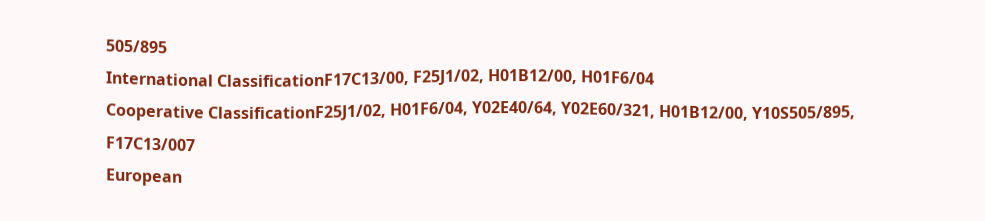505/895
International ClassificationF17C13/00, F25J1/02, H01B12/00, H01F6/04
Cooperative ClassificationF25J1/02, H01F6/04, Y02E40/64, Y02E60/321, H01B12/00, Y10S505/895, F17C13/007
European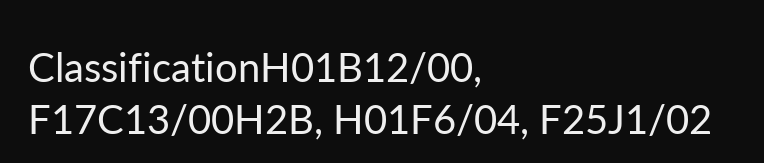ClassificationH01B12/00, F17C13/00H2B, H01F6/04, F25J1/02